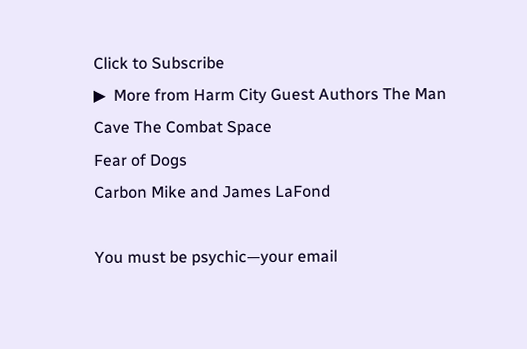Click to Subscribe
▶  More from Harm City Guest Authors The Man Cave The Combat Space
Fear of Dogs
Carbon Mike and James LaFond

You must be psychic—your email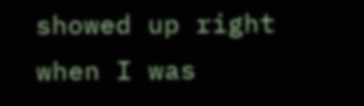showed up right when I was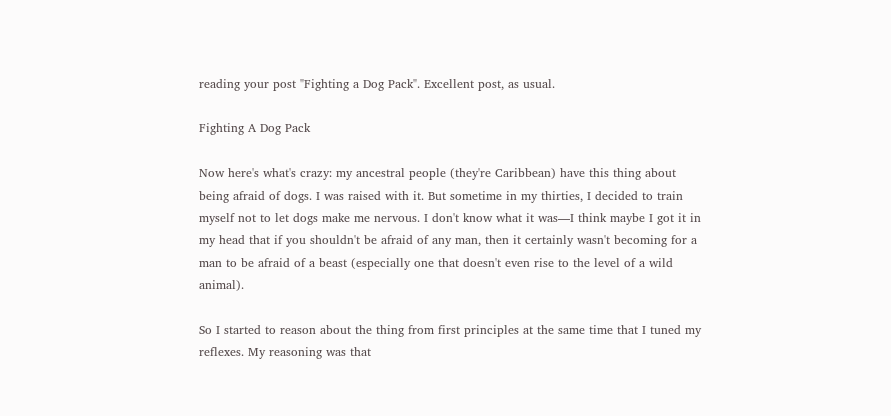reading your post "Fighting a Dog Pack". Excellent post, as usual.

Fighting A Dog Pack

Now here's what's crazy: my ancestral people (they're Caribbean) have this thing about being afraid of dogs. I was raised with it. But sometime in my thirties, I decided to train myself not to let dogs make me nervous. I don't know what it was—I think maybe I got it in my head that if you shouldn't be afraid of any man, then it certainly wasn't becoming for a man to be afraid of a beast (especially one that doesn't even rise to the level of a wild animal).

So I started to reason about the thing from first principles at the same time that I tuned my reflexes. My reasoning was that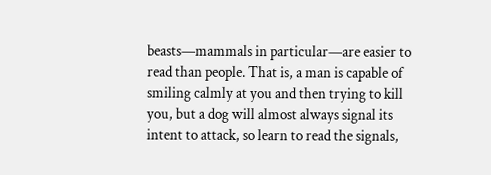beasts—mammals in particular—are easier to read than people. That is, a man is capable of smiling calmly at you and then trying to kill you, but a dog will almost always signal its intent to attack, so learn to read the signals,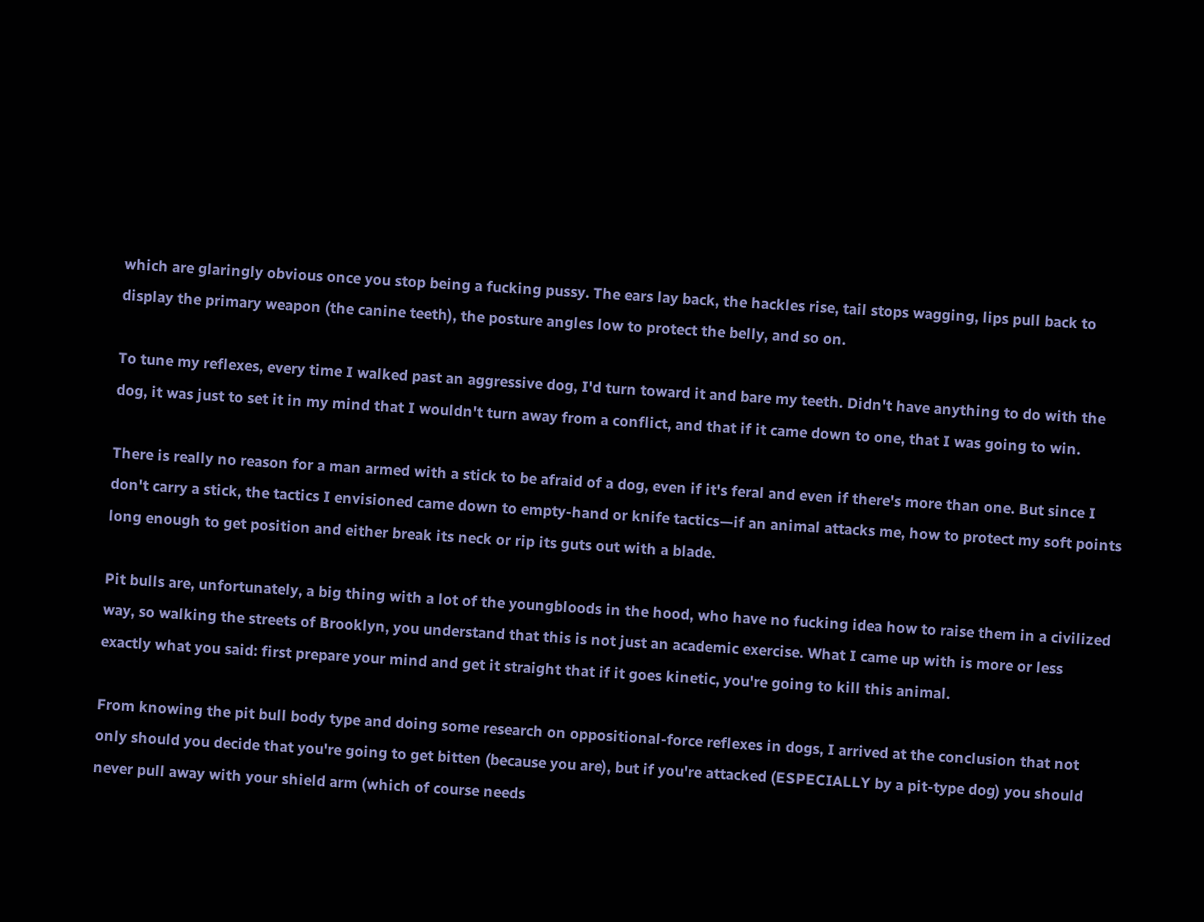which are glaringly obvious once you stop being a fucking pussy. The ears lay back, the hackles rise, tail stops wagging, lips pull back to display the primary weapon (the canine teeth), the posture angles low to protect the belly, and so on.

To tune my reflexes, every time I walked past an aggressive dog, I'd turn toward it and bare my teeth. Didn't have anything to do with the dog, it was just to set it in my mind that I wouldn't turn away from a conflict, and that if it came down to one, that I was going to win.

There is really no reason for a man armed with a stick to be afraid of a dog, even if it's feral and even if there's more than one. But since I don't carry a stick, the tactics I envisioned came down to empty-hand or knife tactics—if an animal attacks me, how to protect my soft points long enough to get position and either break its neck or rip its guts out with a blade.

Pit bulls are, unfortunately, a big thing with a lot of the youngbloods in the hood, who have no fucking idea how to raise them in a civilized way, so walking the streets of Brooklyn, you understand that this is not just an academic exercise. What I came up with is more or less exactly what you said: first prepare your mind and get it straight that if it goes kinetic, you're going to kill this animal.

From knowing the pit bull body type and doing some research on oppositional-force reflexes in dogs, I arrived at the conclusion that not only should you decide that you're going to get bitten (because you are), but if you're attacked (ESPECIALLY by a pit-type dog) you should never pull away with your shield arm (which of course needs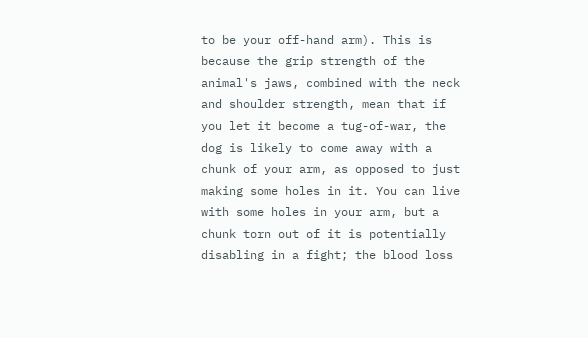to be your off-hand arm). This is because the grip strength of the animal's jaws, combined with the neck and shoulder strength, mean that if you let it become a tug-of-war, the dog is likely to come away with a chunk of your arm, as opposed to just making some holes in it. You can live with some holes in your arm, but a chunk torn out of it is potentially disabling in a fight; the blood loss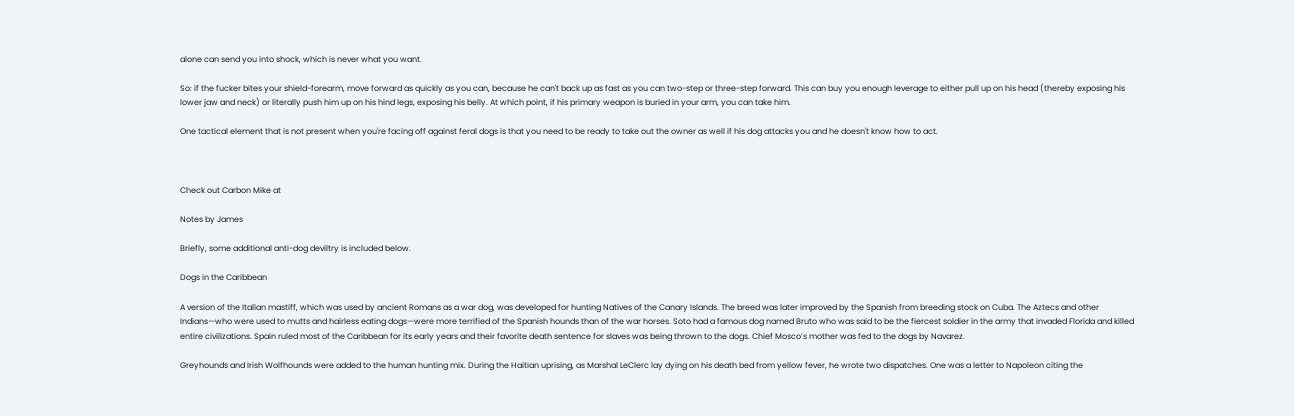alone can send you into shock, which is never what you want.

So: if the fucker bites your shield-forearm, move forward as quickly as you can, because he can't back up as fast as you can two-step or three-step forward. This can buy you enough leverage to either pull up on his head (thereby exposing his lower jaw and neck) or literally push him up on his hind legs, exposing his belly. At which point, if his primary weapon is buried in your arm, you can take him.

One tactical element that is not present when you're facing off against feral dogs is that you need to be ready to take out the owner as well if his dog attacks you and he doesn't know how to act.



Check out Carbon Mike at

Notes by James

Briefly, some additional anti-dog deviltry is included below.

Dogs in the Caribbean

A version of the Italian mastiff, which was used by ancient Romans as a war dog, was developed for hunting Natives of the Canary Islands. The breed was later improved by the Spanish from breeding stock on Cuba. The Aztecs and other Indians—who were used to mutts and hairless eating dogs—were more terrified of the Spanish hounds than of the war horses. Soto had a famous dog named Bruto who was said to be the fiercest soldier in the army that invaded Florida and killed entire civilizations. Spain ruled most of the Caribbean for its early years and their favorite death sentence for slaves was being thrown to the dogs. Chief Mosco’s mother was fed to the dogs by Navarez.

Greyhounds and Irish Wolfhounds were added to the human hunting mix. During the Haitian uprising, as Marshal LeClerc lay dying on his death bed from yellow fever, he wrote two dispatches. One was a letter to Napoleon citing the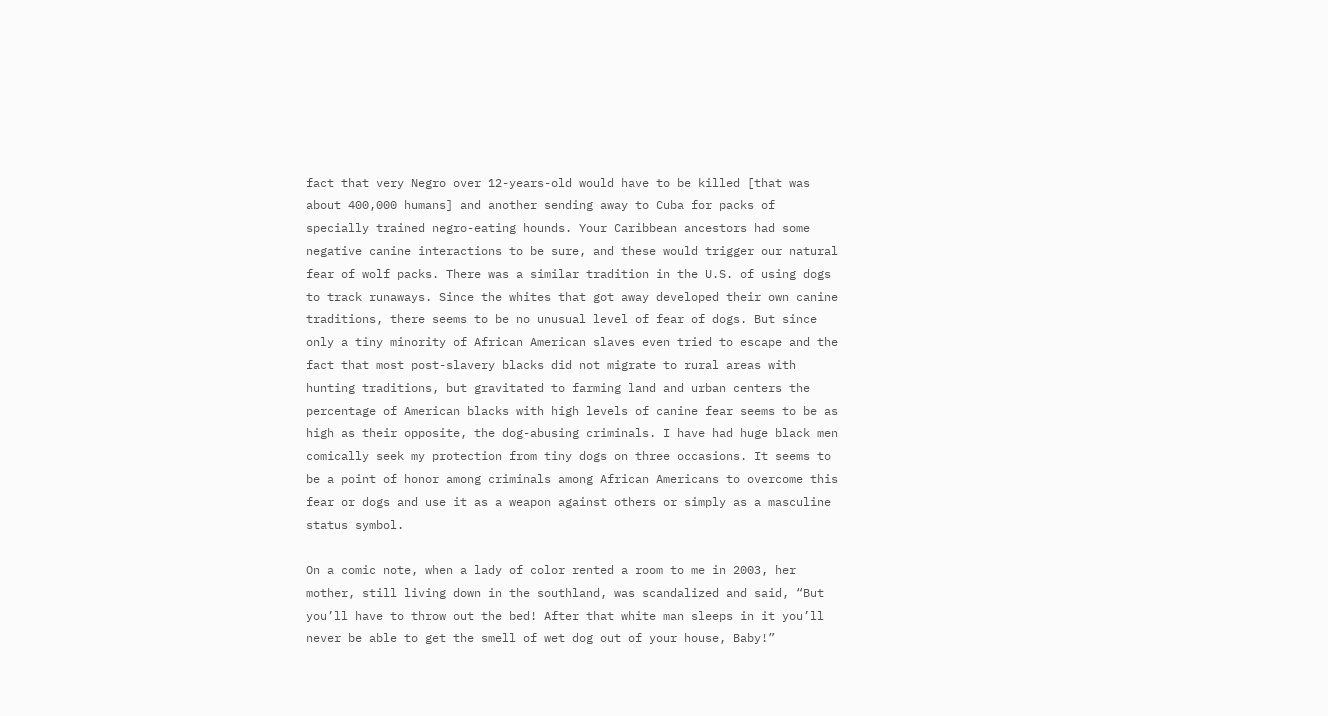fact that very Negro over 12-years-old would have to be killed [that was about 400,000 humans] and another sending away to Cuba for packs of specially trained negro-eating hounds. Your Caribbean ancestors had some negative canine interactions to be sure, and these would trigger our natural fear of wolf packs. There was a similar tradition in the U.S. of using dogs to track runaways. Since the whites that got away developed their own canine traditions, there seems to be no unusual level of fear of dogs. But since only a tiny minority of African American slaves even tried to escape and the fact that most post-slavery blacks did not migrate to rural areas with hunting traditions, but gravitated to farming land and urban centers the percentage of American blacks with high levels of canine fear seems to be as high as their opposite, the dog-abusing criminals. I have had huge black men comically seek my protection from tiny dogs on three occasions. It seems to be a point of honor among criminals among African Americans to overcome this fear or dogs and use it as a weapon against others or simply as a masculine status symbol.

On a comic note, when a lady of color rented a room to me in 2003, her mother, still living down in the southland, was scandalized and said, “But you’ll have to throw out the bed! After that white man sleeps in it you’ll never be able to get the smell of wet dog out of your house, Baby!”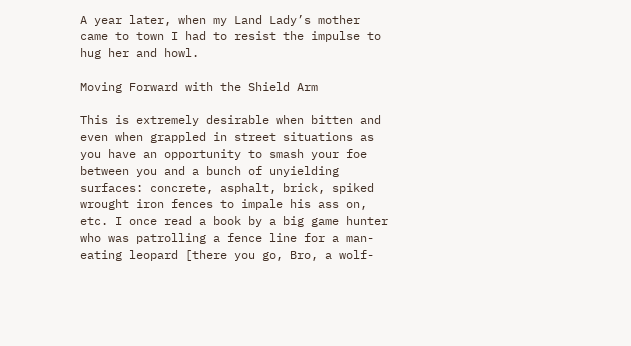A year later, when my Land Lady’s mother came to town I had to resist the impulse to hug her and howl.

Moving Forward with the Shield Arm

This is extremely desirable when bitten and even when grappled in street situations as you have an opportunity to smash your foe between you and a bunch of unyielding surfaces: concrete, asphalt, brick, spiked wrought iron fences to impale his ass on, etc. I once read a book by a big game hunter who was patrolling a fence line for a man-eating leopard [there you go, Bro, a wolf-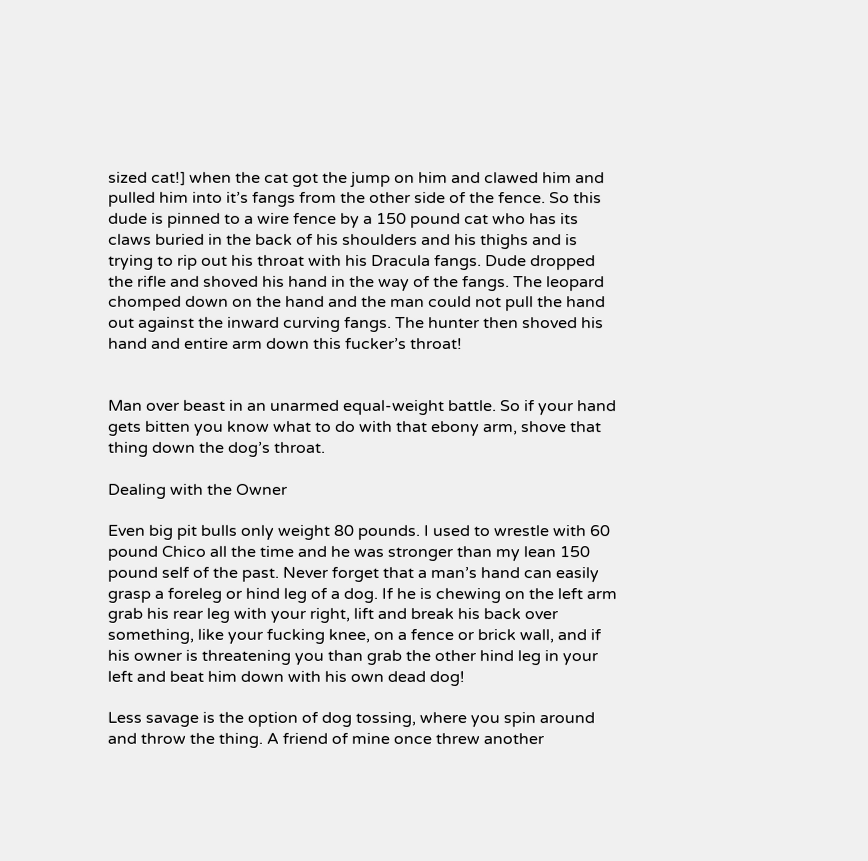sized cat!] when the cat got the jump on him and clawed him and pulled him into it’s fangs from the other side of the fence. So this dude is pinned to a wire fence by a 150 pound cat who has its claws buried in the back of his shoulders and his thighs and is trying to rip out his throat with his Dracula fangs. Dude dropped the rifle and shoved his hand in the way of the fangs. The leopard chomped down on the hand and the man could not pull the hand out against the inward curving fangs. The hunter then shoved his hand and entire arm down this fucker’s throat!


Man over beast in an unarmed equal-weight battle. So if your hand gets bitten you know what to do with that ebony arm, shove that thing down the dog’s throat.

Dealing with the Owner

Even big pit bulls only weight 80 pounds. I used to wrestle with 60 pound Chico all the time and he was stronger than my lean 150 pound self of the past. Never forget that a man’s hand can easily grasp a foreleg or hind leg of a dog. If he is chewing on the left arm grab his rear leg with your right, lift and break his back over something, like your fucking knee, on a fence or brick wall, and if his owner is threatening you than grab the other hind leg in your left and beat him down with his own dead dog!

Less savage is the option of dog tossing, where you spin around and throw the thing. A friend of mine once threw another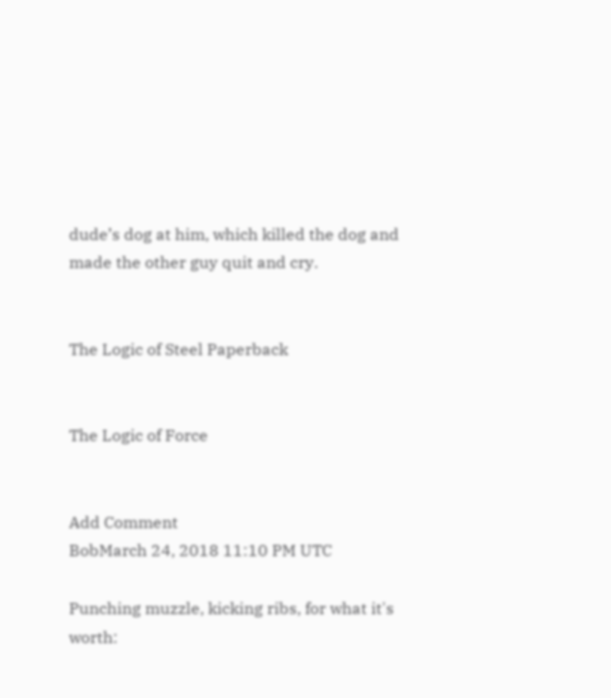dude’s dog at him, which killed the dog and made the other guy quit and cry.


The Logic of Steel Paperback


The Logic of Force


Add Comment
BobMarch 24, 2018 11:10 PM UTC

Punching muzzle, kicking ribs, for what it's worth: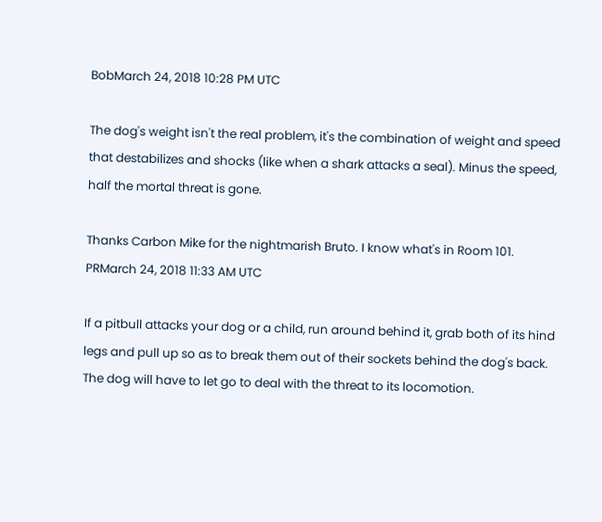BobMarch 24, 2018 10:28 PM UTC

The dog's weight isn't the real problem, it's the combination of weight and speed that destabilizes and shocks (like when a shark attacks a seal). Minus the speed, half the mortal threat is gone.

Thanks Carbon Mike for the nightmarish Bruto. I know what's in Room 101.
PRMarch 24, 2018 11:33 AM UTC

If a pitbull attacks your dog or a child, run around behind it, grab both of its hind legs and pull up so as to break them out of their sockets behind the dog's back. The dog will have to let go to deal with the threat to its locomotion.